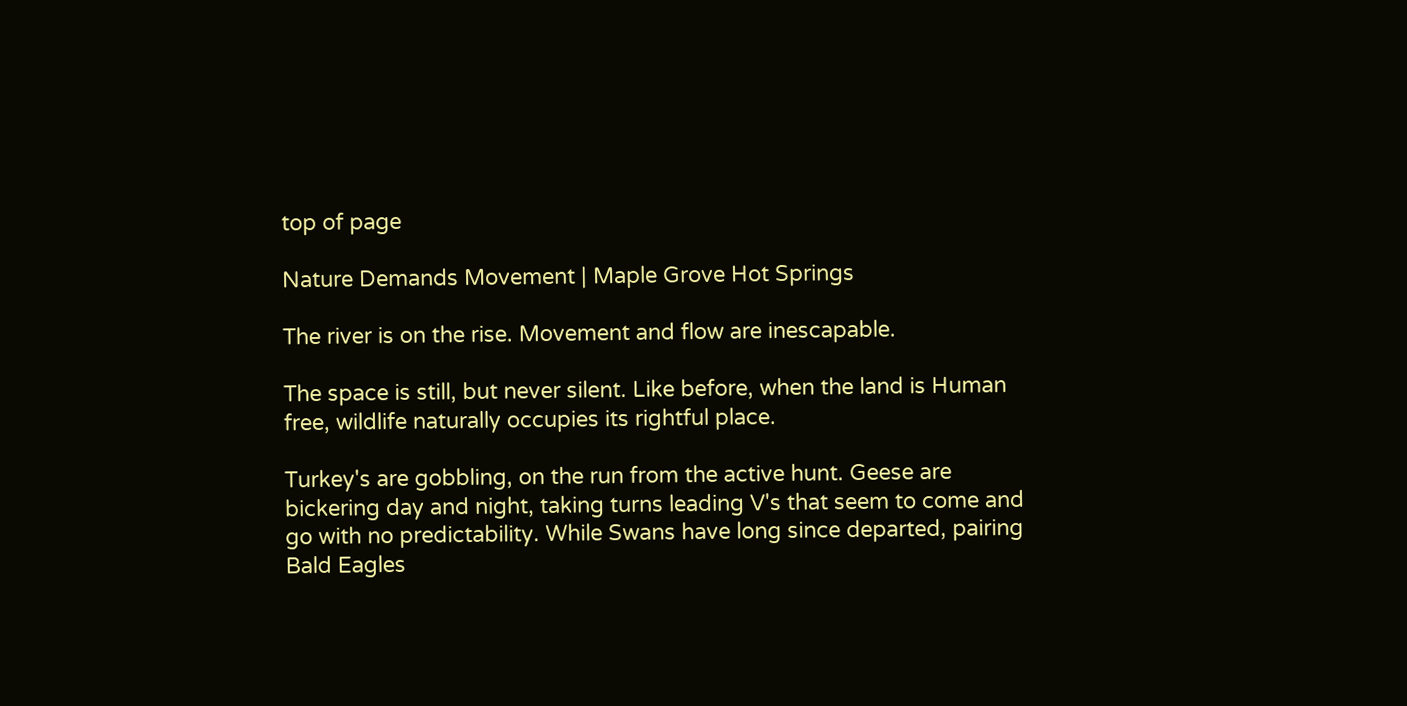top of page

Nature Demands Movement | Maple Grove Hot Springs

The river is on the rise. Movement and flow are inescapable.

The space is still, but never silent. Like before, when the land is Human free, wildlife naturally occupies its rightful place.

Turkey's are gobbling, on the run from the active hunt. Geese are bickering day and night, taking turns leading V's that seem to come and go with no predictability. While Swans have long since departed, pairing Bald Eagles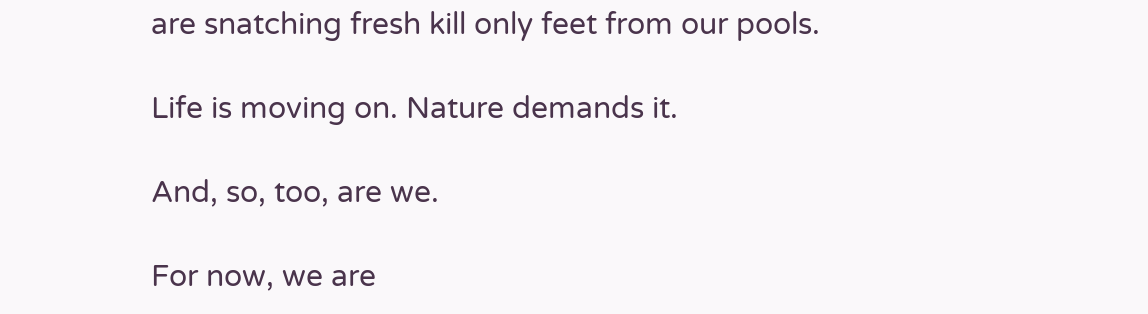are snatching fresh kill only feet from our pools.

Life is moving on. Nature demands it.

And, so, too, are we.

For now, we are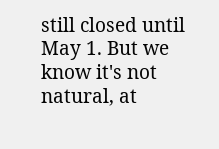still closed until May 1. But we know it's not natural, at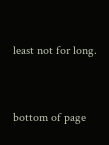least not for long.


bottom of page